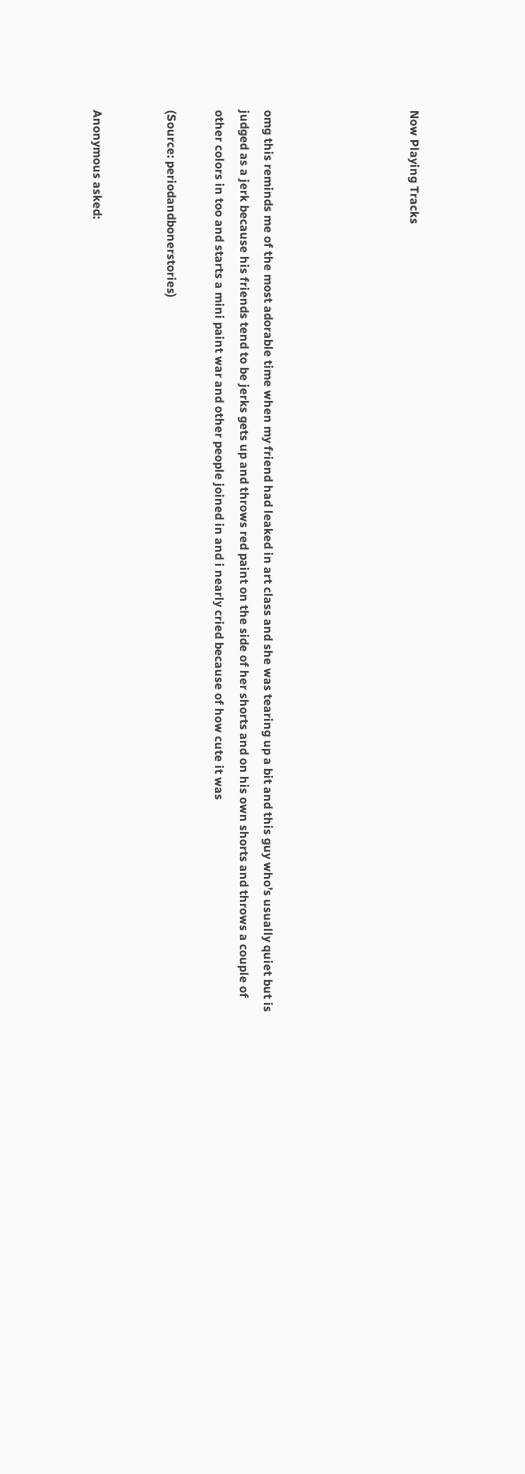Now Playing Tracks





omg this reminds me of the most adorable time when my friend had leaked in art class and she was tearing up a bit and this guy who’s usually quiet but is judged as a jerk because his friends tend to be jerks gets up and throws red paint on the side of her shorts and on his own shorts and throws a couple of other colors in too and starts a mini paint war and other people joined in and i nearly cried because of how cute it was

(Source: periodandbonerstories)


Anonymous asked: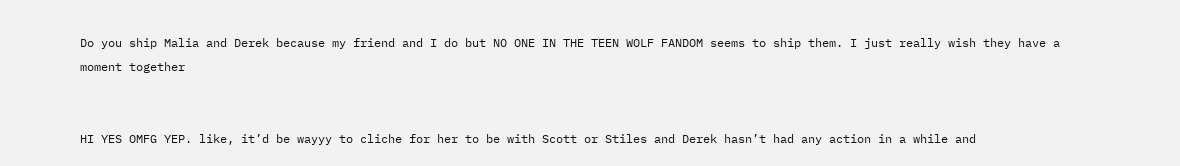Do you ship Malia and Derek because my friend and I do but NO ONE IN THE TEEN WOLF FANDOM seems to ship them. I just really wish they have a moment together


HI YES OMFG YEP. like, it’d be wayyy to cliche for her to be with Scott or Stiles and Derek hasn’t had any action in a while and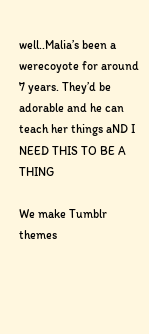well..Malia’s been a werecoyote for around 7 years. They’d be adorable and he can teach her things aND I NEED THIS TO BE A THING

We make Tumblr themes